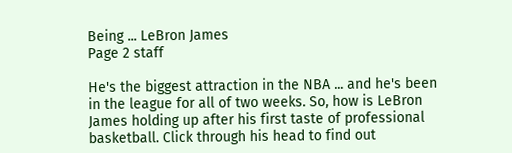Being ... LeBron James
Page 2 staff

He's the biggest attraction in the NBA ... and he's been in the league for all of two weeks. So, how is LeBron James holding up after his first taste of professional basketball. Click through his head to find out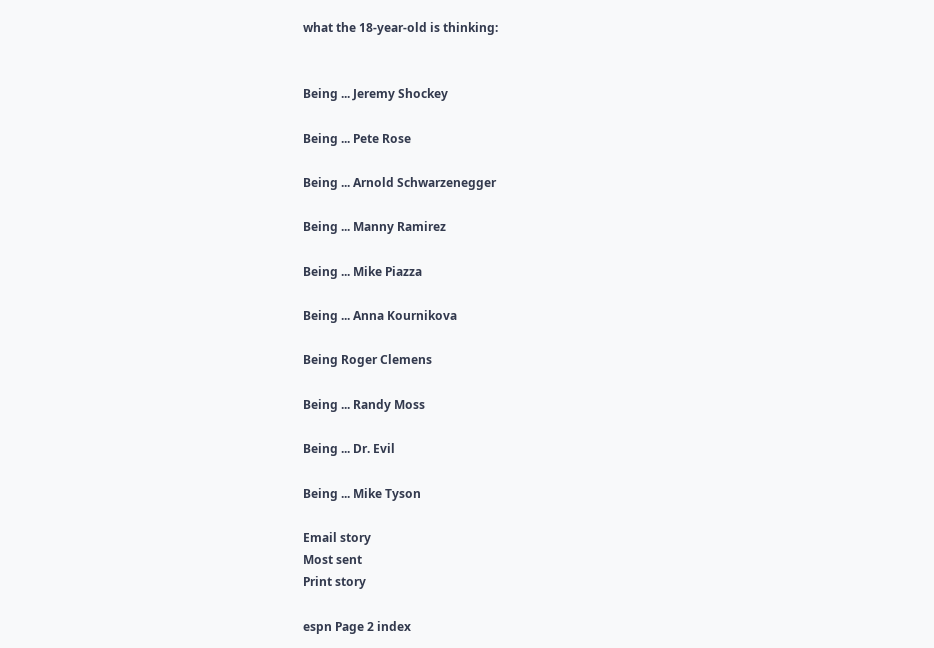what the 18-year-old is thinking:


Being ... Jeremy Shockey

Being ... Pete Rose

Being ... Arnold Schwarzenegger

Being ... Manny Ramirez

Being ... Mike Piazza

Being ... Anna Kournikova

Being Roger Clemens

Being ... Randy Moss

Being ... Dr. Evil

Being ... Mike Tyson

Email story
Most sent
Print story

espn Page 2 index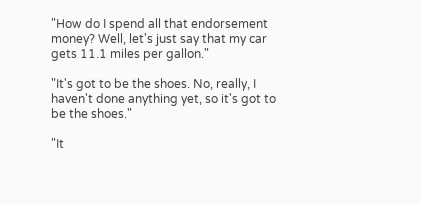"How do I spend all that endorsement money? Well, let's just say that my car gets 11.1 miles per gallon."

"It's got to be the shoes. No, really, I haven't done anything yet, so it's got to be the shoes."

"It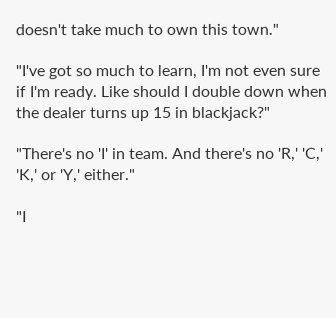doesn't take much to own this town."

"I've got so much to learn, I'm not even sure if I'm ready. Like should I double down when the dealer turns up 15 in blackjack?"

"There's no 'I' in team. And there's no 'R,' 'C,' 'K,' or 'Y,' either."

"I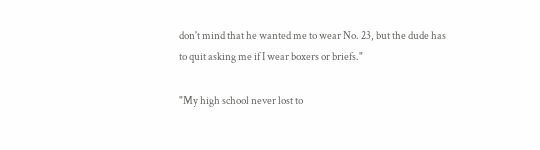don't mind that he wanted me to wear No. 23, but the dude has to quit asking me if I wear boxers or briefs."

"My high school never lost to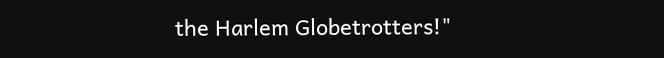the Harlem Globetrotters!"